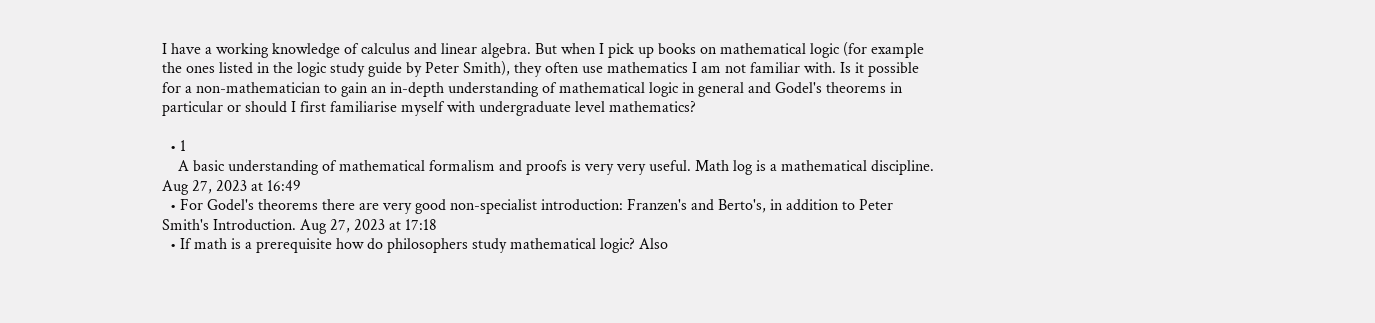I have a working knowledge of calculus and linear algebra. But when I pick up books on mathematical logic (for example the ones listed in the logic study guide by Peter Smith), they often use mathematics I am not familiar with. Is it possible for a non-mathematician to gain an in-depth understanding of mathematical logic in general and Godel's theorems in particular or should I first familiarise myself with undergraduate level mathematics?

  • 1
    A basic understanding of mathematical formalism and proofs is very very useful. Math log is a mathematical discipline. Aug 27, 2023 at 16:49
  • For Godel's theorems there are very good non-specialist introduction: Franzen's and Berto's, in addition to Peter Smith's Introduction. Aug 27, 2023 at 17:18
  • If math is a prerequisite how do philosophers study mathematical logic? Also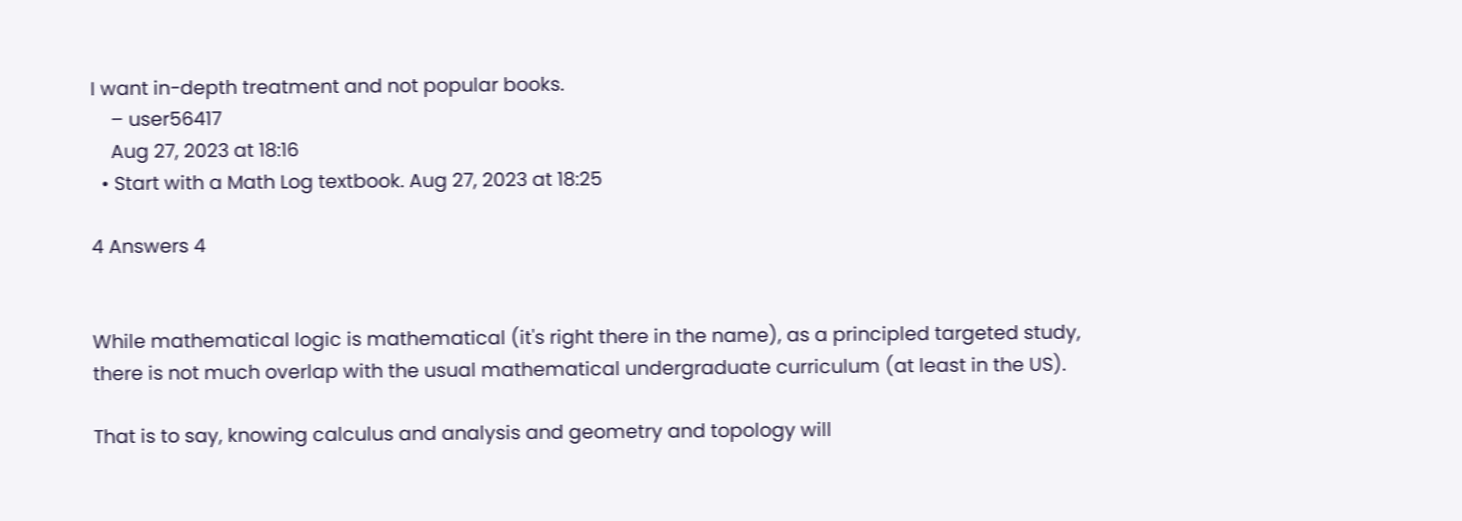I want in-depth treatment and not popular books.
    – user56417
    Aug 27, 2023 at 18:16
  • Start with a Math Log textbook. Aug 27, 2023 at 18:25

4 Answers 4


While mathematical logic is mathematical (it's right there in the name), as a principled targeted study, there is not much overlap with the usual mathematical undergraduate curriculum (at least in the US).

That is to say, knowing calculus and analysis and geometry and topology will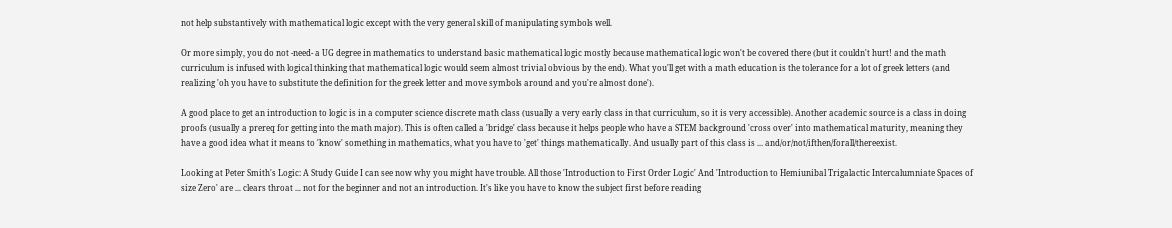not help substantively with mathematical logic except with the very general skill of manipulating symbols well.

Or more simply, you do not -need- a UG degree in mathematics to understand basic mathematical logic mostly because mathematical logic won't be covered there (but it couldn't hurt! and the math curriculum is infused with logical thinking that mathematical logic would seem almost trivial obvious by the end). What you'll get with a math education is the tolerance for a lot of greek letters (and realizing 'oh you have to substitute the definition for the greek letter and move symbols around and you're almost done').

A good place to get an introduction to logic is in a computer science discrete math class (usually a very early class in that curriculum, so it is very accessible). Another academic source is a class in doing proofs (usually a prereq for getting into the math major). This is often called a 'bridge' class because it helps people who have a STEM background 'cross over' into mathematical maturity, meaning they have a good idea what it means to 'know' something in mathematics, what you have to 'get' things mathematically. And usually part of this class is ... and/or/not/ifthen/forall/thereexist.

Looking at Peter Smith's Logic: A Study Guide I can see now why you might have trouble. All those 'Introduction to First Order Logic' And 'Introduction to Hemiunibal Trigalactic Intercalumniate Spaces of size Zero' are ... clears throat ... not for the beginner and not an introduction. It's like you have to know the subject first before reading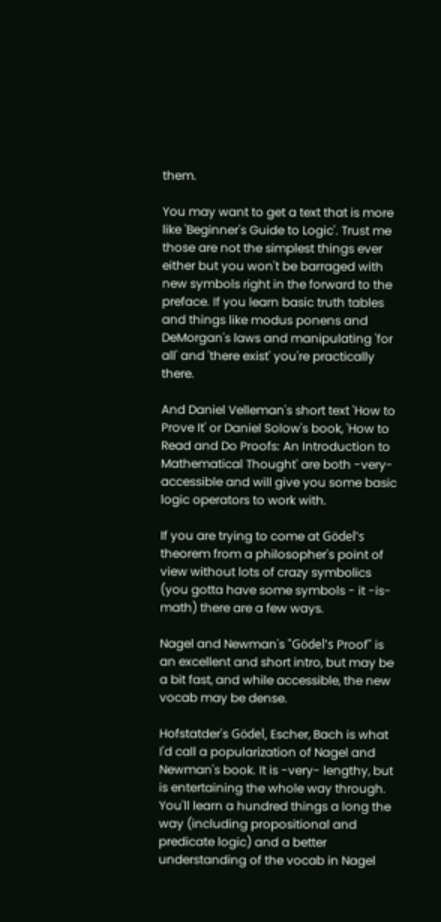them.

You may want to get a text that is more like 'Beginner's Guide to Logic'. Trust me those are not the simplest things ever either but you won't be barraged with new symbols right in the forward to the preface. If you learn basic truth tables and things like modus ponens and DeMorgan's laws and manipulating 'for all' and 'there exist' you're practically there.

And Daniel Velleman's short text 'How to Prove It' or Daniel Solow's book, 'How to Read and Do Proofs: An Introduction to Mathematical Thought' are both -very- accessible and will give you some basic logic operators to work with.

If you are trying to come at Gödel's theorem from a philosopher's point of view without lots of crazy symbolics (you gotta have some symbols - it -is- math) there are a few ways.

Nagel and Newman's "Gödel's Proof" is an excellent and short intro, but may be a bit fast, and while accessible, the new vocab may be dense.

Hofstatder's Gödel, Escher, Bach is what I'd call a popularization of Nagel and Newman's book. It is -very- lengthy, but is entertaining the whole way through. You'll learn a hundred things a long the way (including propositional and predicate logic) and a better understanding of the vocab in Nagel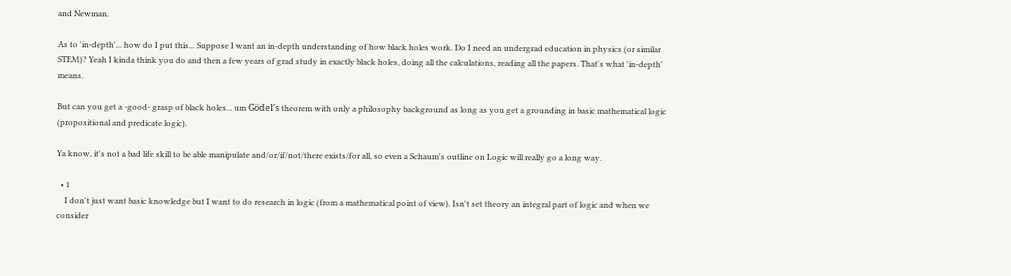and Newman.

As to 'in-depth'... how do I put this... Suppose I want an in-depth understanding of how black holes work. Do I need an undergrad education in physics (or similar STEM)? Yeah I kinda think you do and then a few years of grad study in exactly black holes, doing all the calculations, reading all the papers. That's what 'in-depth' means.

But can you get a -good- grasp of black holes... um Gödel's theorem with only a philosophy background as long as you get a grounding in basic mathematical logic (propositional and predicate logic).

Ya know, it's not a bad life skill to be able manipulate and/or/if/not/there exists/for all, so even a Schaum's outline on Logic will really go a long way.

  • 1
    I don't just want basic knowledge but I want to do research in logic (from a mathematical point of view). Isn't set theory an integral part of logic and when we consider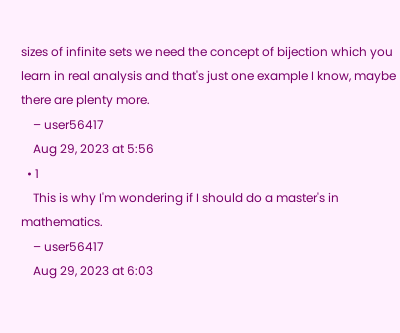sizes of infinite sets we need the concept of bijection which you learn in real analysis and that's just one example I know, maybe there are plenty more.
    – user56417
    Aug 29, 2023 at 5:56
  • 1
    This is why I'm wondering if I should do a master's in mathematics.
    – user56417
    Aug 29, 2023 at 6:03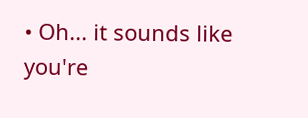• Oh... it sounds like you're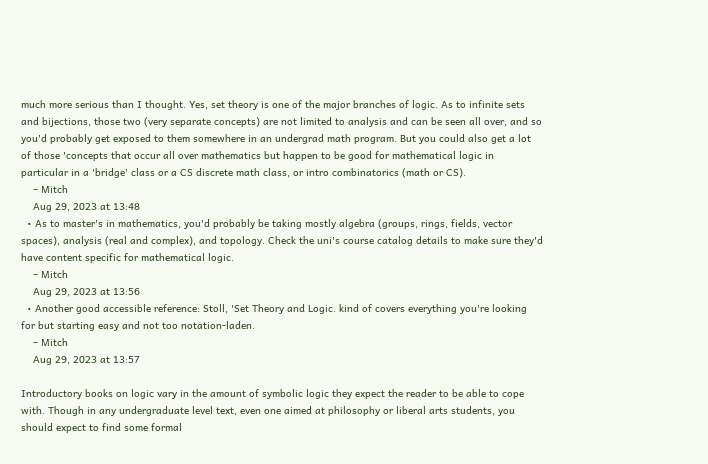much more serious than I thought. Yes, set theory is one of the major branches of logic. As to infinite sets and bijections, those two (very separate concepts) are not limited to analysis and can be seen all over, and so you'd probably get exposed to them somewhere in an undergrad math program. But you could also get a lot of those 'concepts that occur all over mathematics but happen to be good for mathematical logic in particular in a 'bridge' class or a CS discrete math class, or intro combinatorics (math or CS).
    – Mitch
    Aug 29, 2023 at 13:48
  • As to master's in mathematics, you'd probably be taking mostly algebra (groups, rings, fields, vector spaces), analysis (real and complex), and topology. Check the uni's course catalog details to make sure they'd have content specific for mathematical logic.
    – Mitch
    Aug 29, 2023 at 13:56
  • Another good accessible reference: Stoll, 'Set Theory and Logic. kind of covers everything you're looking for but starting easy and not too notation-laden.
    – Mitch
    Aug 29, 2023 at 13:57

Introductory books on logic vary in the amount of symbolic logic they expect the reader to be able to cope with. Though in any undergraduate level text, even one aimed at philosophy or liberal arts students, you should expect to find some formal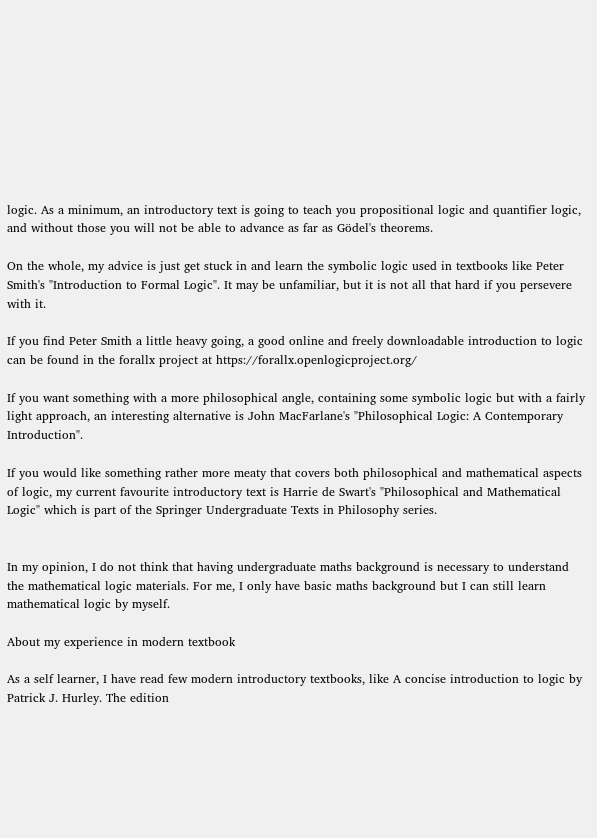logic. As a minimum, an introductory text is going to teach you propositional logic and quantifier logic, and without those you will not be able to advance as far as Gödel's theorems.

On the whole, my advice is just get stuck in and learn the symbolic logic used in textbooks like Peter Smith's "Introduction to Formal Logic". It may be unfamiliar, but it is not all that hard if you persevere with it.

If you find Peter Smith a little heavy going, a good online and freely downloadable introduction to logic can be found in the forallx project at https://forallx.openlogicproject.org/

If you want something with a more philosophical angle, containing some symbolic logic but with a fairly light approach, an interesting alternative is John MacFarlane's "Philosophical Logic: A Contemporary Introduction".

If you would like something rather more meaty that covers both philosophical and mathematical aspects of logic, my current favourite introductory text is Harrie de Swart's "Philosophical and Mathematical Logic" which is part of the Springer Undergraduate Texts in Philosophy series.


In my opinion, I do not think that having undergraduate maths background is necessary to understand the mathematical logic materials. For me, I only have basic maths background but I can still learn mathematical logic by myself.

About my experience in modern textbook

As a self learner, I have read few modern introductory textbooks, like A concise introduction to logic by Patrick J. Hurley. The edition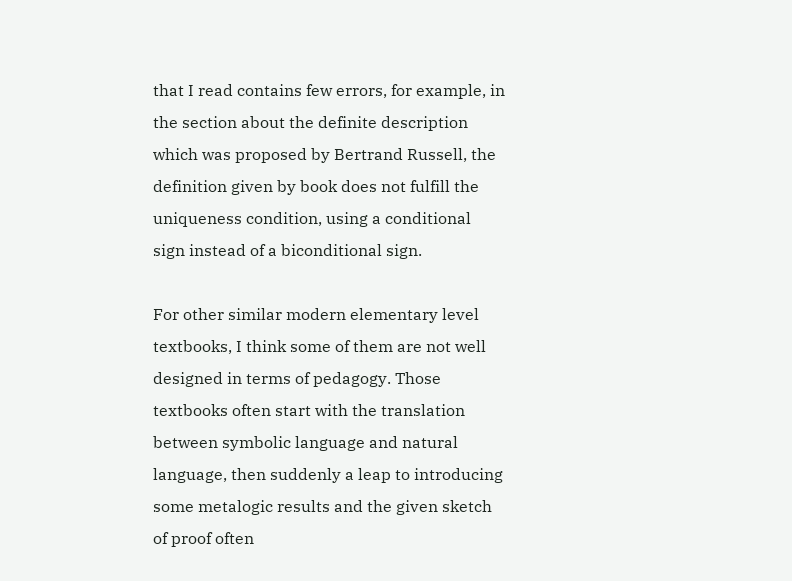that I read contains few errors, for example, in the section about the definite description which was proposed by Bertrand Russell, the definition given by book does not fulfill the uniqueness condition, using a conditional sign instead of a biconditional sign.

For other similar modern elementary level textbooks, I think some of them are not well designed in terms of pedagogy. Those textbooks often start with the translation between symbolic language and natural language, then suddenly a leap to introducing some metalogic results and the given sketch of proof often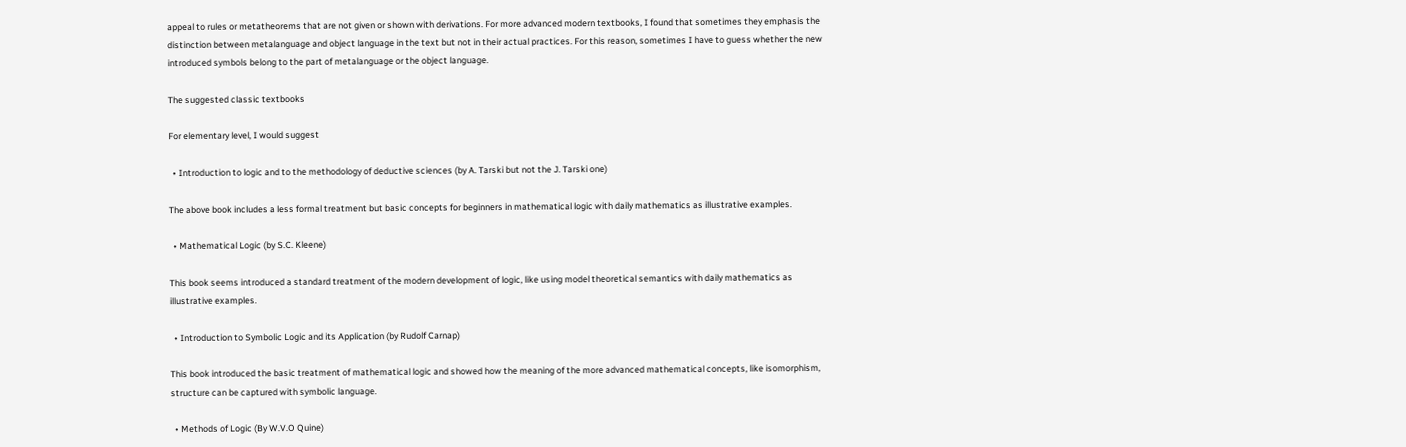appeal to rules or metatheorems that are not given or shown with derivations. For more advanced modern textbooks, I found that sometimes they emphasis the distinction between metalanguage and object language in the text but not in their actual practices. For this reason, sometimes I have to guess whether the new introduced symbols belong to the part of metalanguage or the object language.

The suggested classic textbooks

For elementary level, I would suggest

  • Introduction to logic and to the methodology of deductive sciences (by A. Tarski but not the J. Tarski one)

The above book includes a less formal treatment but basic concepts for beginners in mathematical logic with daily mathematics as illustrative examples.

  • Mathematical Logic (by S.C. Kleene)

This book seems introduced a standard treatment of the modern development of logic, like using model theoretical semantics with daily mathematics as illustrative examples.

  • Introduction to Symbolic Logic and its Application (by Rudolf Carnap)

This book introduced the basic treatment of mathematical logic and showed how the meaning of the more advanced mathematical concepts, like isomorphism, structure can be captured with symbolic language.

  • Methods of Logic (By W.V.O Quine)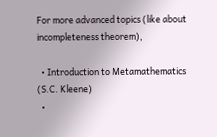For more advanced topics (like about incompleteness theorem),

  • Introduction to Metamathematics (S.C. Kleene)
  •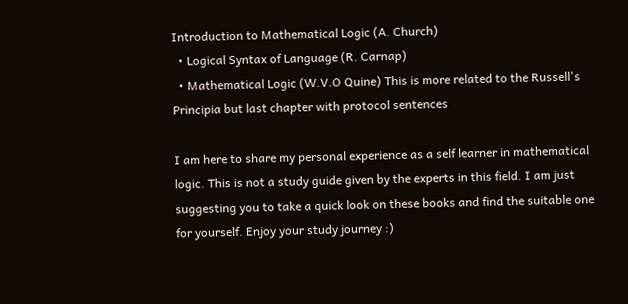Introduction to Mathematical Logic (A. Church)
  • Logical Syntax of Language (R. Carnap)
  • Mathematical Logic (W.V.O Quine) This is more related to the Russell's Principia but last chapter with protocol sentences

I am here to share my personal experience as a self learner in mathematical logic. This is not a study guide given by the experts in this field. I am just suggesting you to take a quick look on these books and find the suitable one for yourself. Enjoy your study journey :)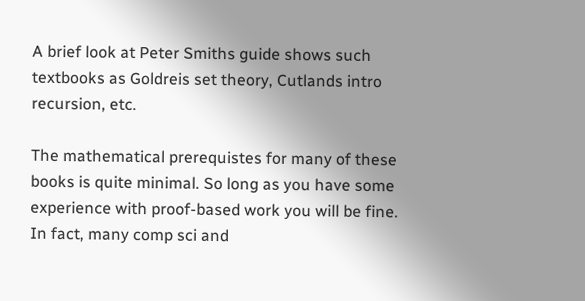A brief look at Peter Smiths guide shows such textbooks as Goldreis set theory, Cutlands intro recursion, etc.

The mathematical prerequistes for many of these books is quite minimal. So long as you have some experience with proof-based work you will be fine. In fact, many comp sci and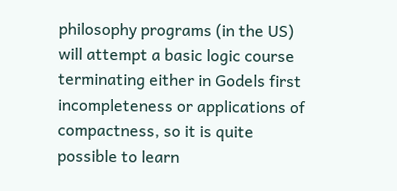philosophy programs (in the US) will attempt a basic logic course terminating either in Godels first incompleteness or applications of compactness, so it is quite possible to learn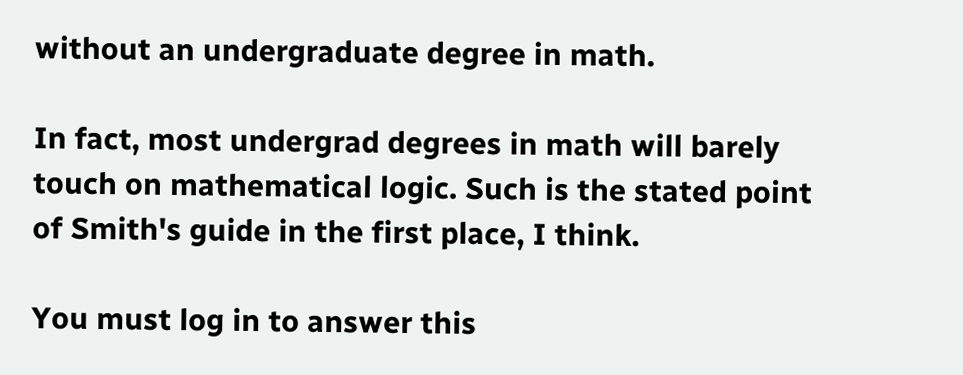without an undergraduate degree in math.

In fact, most undergrad degrees in math will barely touch on mathematical logic. Such is the stated point of Smith's guide in the first place, I think.

You must log in to answer this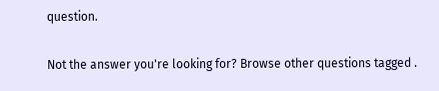question.

Not the answer you're looking for? Browse other questions tagged .